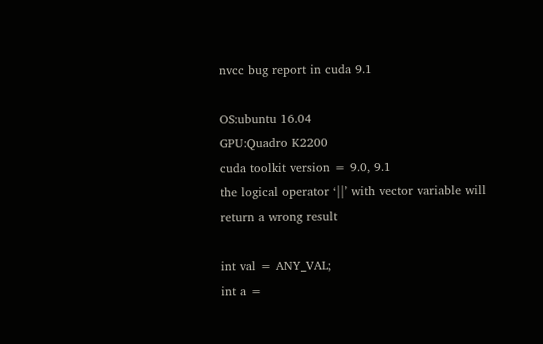nvcc bug report in cuda 9.1

OS:ubuntu 16.04
GPU:Quadro K2200
cuda toolkit version = 9.0, 9.1
the logical operator ‘||’ with vector variable will return a wrong result

int val = ANY_VAL;
int a =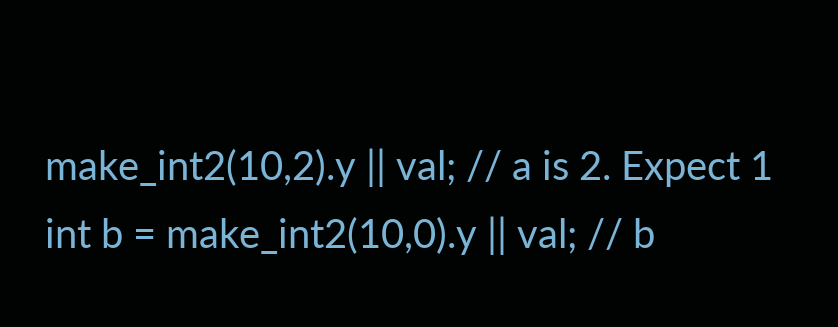make_int2(10,2).y || val; // a is 2. Expect 1
int b = make_int2(10,0).y || val; // b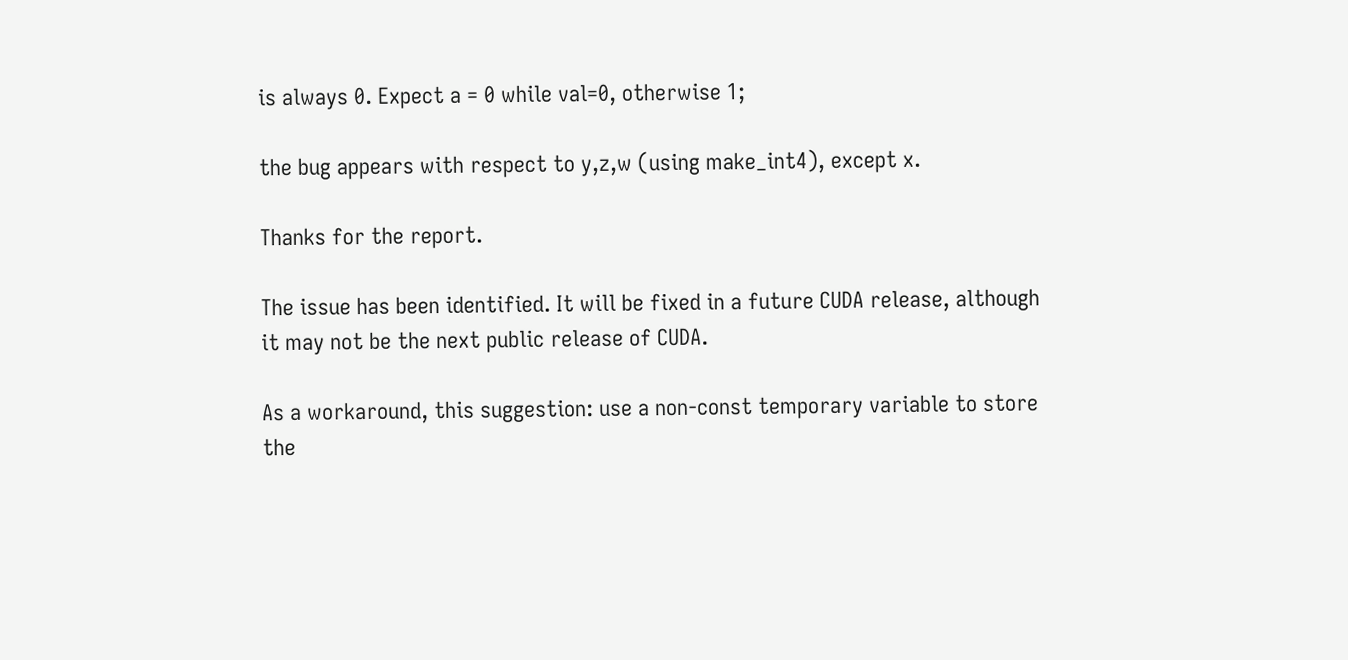is always 0. Expect a = 0 while val=0, otherwise 1;

the bug appears with respect to y,z,w (using make_int4), except x.

Thanks for the report.

The issue has been identified. It will be fixed in a future CUDA release, although it may not be the next public release of CUDA.

As a workaround, this suggestion: use a non-const temporary variable to store the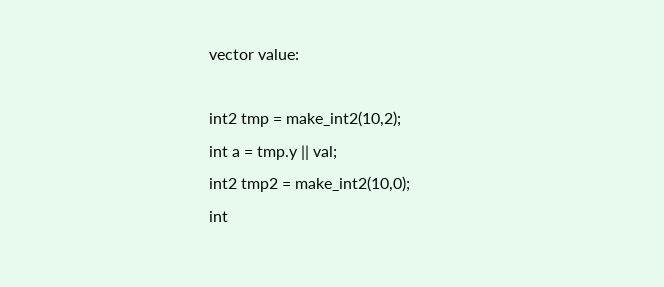vector value:

int2 tmp = make_int2(10,2);
int a = tmp.y || val;
int2 tmp2 = make_int2(10,0);
int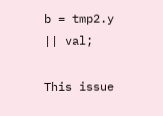b = tmp2.y || val;

This issue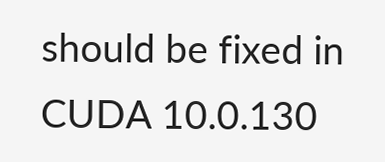should be fixed in CUDA 10.0.130